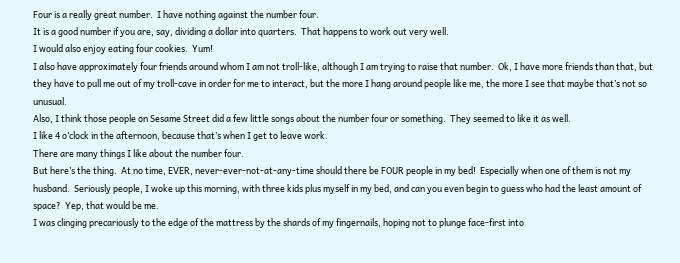Four is a really great number.  I have nothing against the number four.
It is a good number if you are, say, dividing a dollar into quarters.  That happens to work out very well.
I would also enjoy eating four cookies.  Yum!
I also have approximately four friends around whom I am not troll-like, although I am trying to raise that number.  Ok, I have more friends than that, but they have to pull me out of my troll-cave in order for me to interact, but the more I hang around people like me, the more I see that maybe that’s not so unusual.
Also, I think those people on Sesame Street did a few little songs about the number four or something.  They seemed to like it as well.
I like 4 o’clock in the afternoon, because that’s when I get to leave work.
There are many things I like about the number four.
But here’s the thing.  At no time, EVER, never-ever-not-at-any-time should there be FOUR people in my bed!  Especially when one of them is not my husband.  Seriously people, I woke up this morning, with three kids plus myself in my bed, and can you even begin to guess who had the least amount of space?  Yep, that would be me.
I was clinging precariously to the edge of the mattress by the shards of my fingernails, hoping not to plunge face-first into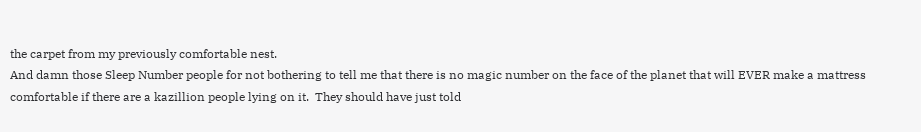the carpet from my previously comfortable nest.
And damn those Sleep Number people for not bothering to tell me that there is no magic number on the face of the planet that will EVER make a mattress comfortable if there are a kazillion people lying on it.  They should have just told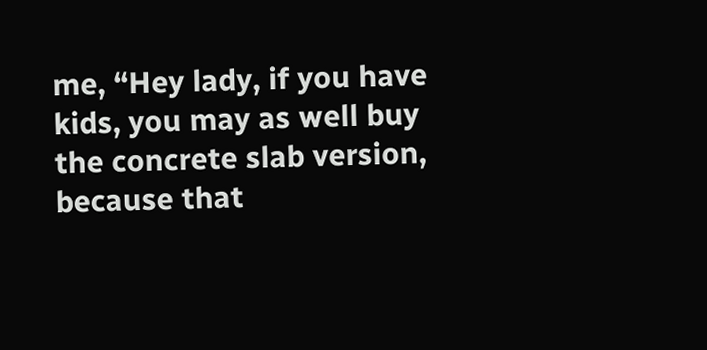me, “Hey lady, if you have kids, you may as well buy the concrete slab version, because that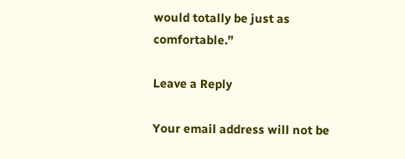would totally be just as comfortable.”

Leave a Reply

Your email address will not be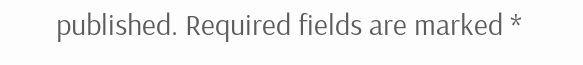published. Required fields are marked *